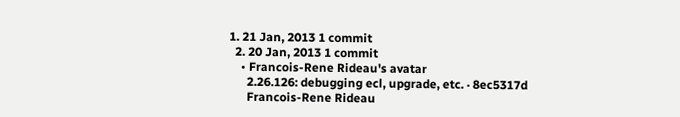1. 21 Jan, 2013 1 commit
  2. 20 Jan, 2013 1 commit
    • Francois-Rene Rideau's avatar
      2.26.126: debugging ecl, upgrade, etc. · 8ec5317d
      Francois-Rene Rideau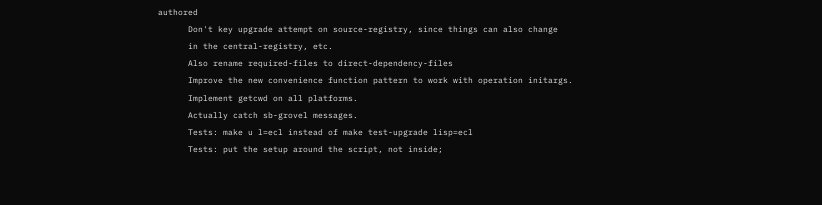authored
      Don't key upgrade attempt on source-registry, since things can also change
      in the central-registry, etc.
      Also rename required-files to direct-dependency-files
      Improve the new convenience function pattern to work with operation initargs.
      Implement getcwd on all platforms.
      Actually catch sb-grovel messages.
      Tests: make u l=ecl instead of make test-upgrade lisp=ecl
      Tests: put the setup around the script, not inside;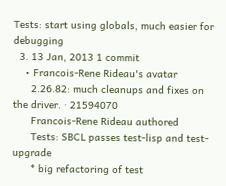Tests: start using globals, much easier for debugging
  3. 13 Jan, 2013 1 commit
    • Francois-Rene Rideau's avatar
      2.26.82: much cleanups and fixes on the driver. · 21594070
      Francois-Rene Rideau authored
      Tests: SBCL passes test-lisp and test-upgrade
      * big refactoring of test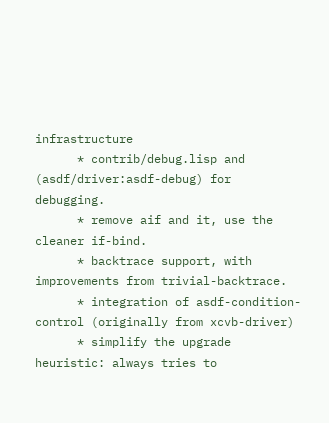infrastructure
      * contrib/debug.lisp and (asdf/driver:asdf-debug) for debugging.
      * remove aif and it, use the cleaner if-bind.
      * backtrace support, with improvements from trivial-backtrace.
      * integration of asdf-condition-control (originally from xcvb-driver)
      * simplify the upgrade heuristic: always tries to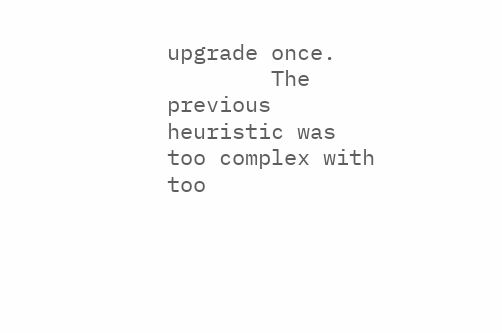upgrade once.
        The previous heuristic was too complex with too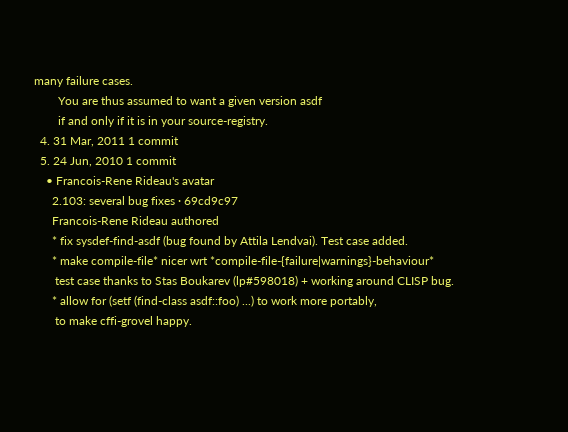many failure cases.
        You are thus assumed to want a given version asdf
        if and only if it is in your source-registry.
  4. 31 Mar, 2011 1 commit
  5. 24 Jun, 2010 1 commit
    • Francois-Rene Rideau's avatar
      2.103: several bug fixes · 69cd9c97
      Francois-Rene Rideau authored
      * fix sysdef-find-asdf (bug found by Attila Lendvai). Test case added.
      * make compile-file* nicer wrt *compile-file-{failure|warnings}-behaviour*
       test case thanks to Stas Boukarev (lp#598018) + working around CLISP bug.
      * allow for (setf (find-class asdf::foo) ...) to work more portably,
       to make cffi-grovel happy.